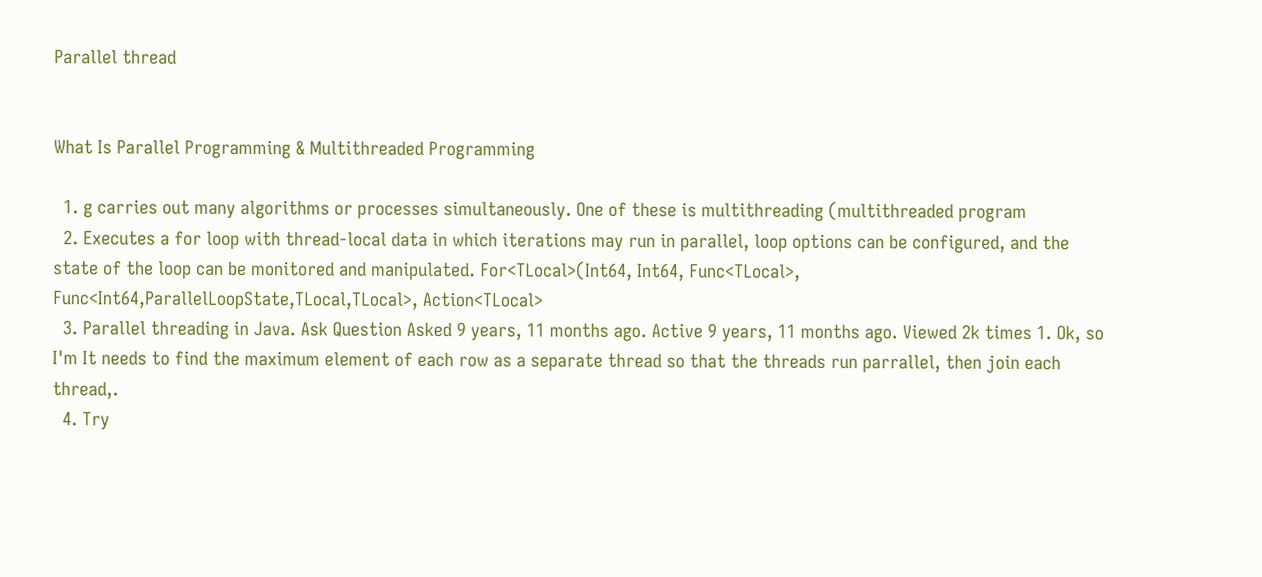Parallel thread


What Is Parallel Programming & Multithreaded Programming

  1. g carries out many algorithms or processes simultaneously. One of these is multithreading (multithreaded program
  2. Executes a for loop with thread-local data in which iterations may run in parallel, loop options can be configured, and the state of the loop can be monitored and manipulated. For<TLocal>(Int64, Int64, Func<TLocal>, Func<Int64,ParallelLoopState,TLocal,TLocal>, Action<TLocal>
  3. Parallel threading in Java. Ask Question Asked 9 years, 11 months ago. Active 9 years, 11 months ago. Viewed 2k times 1. Ok, so I'm It needs to find the maximum element of each row as a separate thread so that the threads run parrallel, then join each thread,.
  4. Try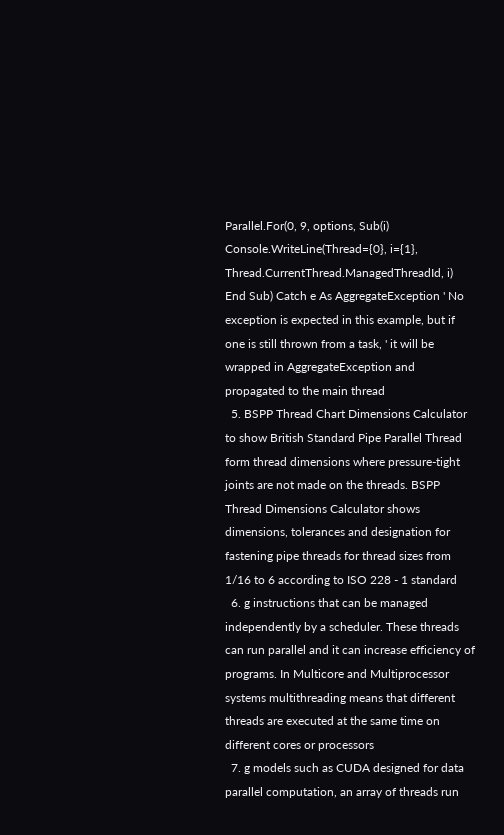Parallel.For(0, 9, options, Sub(i) Console.WriteLine(Thread={0}, i={1}, Thread.CurrentThread.ManagedThreadId, i) End Sub) Catch e As AggregateException ' No exception is expected in this example, but if one is still thrown from a task, ' it will be wrapped in AggregateException and propagated to the main thread
  5. BSPP Thread Chart Dimensions Calculator to show British Standard Pipe Parallel Thread form thread dimensions where pressure-tight joints are not made on the threads. BSPP Thread Dimensions Calculator shows dimensions, tolerances and designation for fastening pipe threads for thread sizes from 1/16 to 6 according to ISO 228 - 1 standard
  6. g instructions that can be managed independently by a scheduler. These threads can run parallel and it can increase efficiency of programs. In Multicore and Multiprocessor systems multithreading means that different threads are executed at the same time on different cores or processors
  7. g models such as CUDA designed for data parallel computation, an array of threads run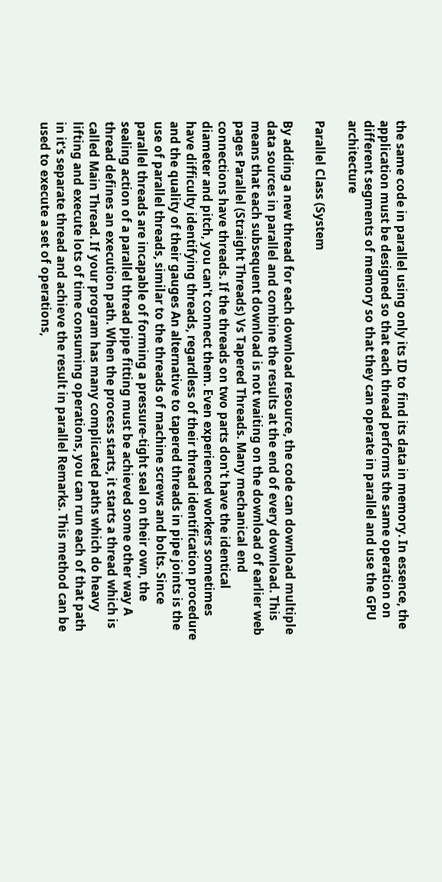the same code in parallel using only its ID to find its data in memory. In essence, the application must be designed so that each thread performs the same operation on different segments of memory so that they can operate in parallel and use the GPU architecture

Parallel Class (System

By adding a new thread for each download resource, the code can download multiple data sources in parallel and combine the results at the end of every download. This means that each subsequent download is not waiting on the download of earlier web pages Parallel (Straight Threads) Vs Tapered Threads. Many mechanical end connections have threads. If the threads on two parts don't have the identical diameter and pitch, you can't connect them. Even experienced workers sometimes have difficulty identifying threads, regardless of their thread identification procedure and the quality of their gauges An alternative to tapered threads in pipe joints is the use of parallel threads, similar to the threads of machine screws and bolts. Since parallel threads are incapable of forming a pressure-tight seal on their own, the sealing action of a parallel thread pipe fitting must be achieved some other way A thread defines an execution path. When the process starts, it starts a thread which is called Main Thread. If your program has many complicated paths which do heavy lifting and execute lots of time consuming operations, you can run each of that path in it's separate thread and achieve the result in parallel Remarks. This method can be used to execute a set of operations,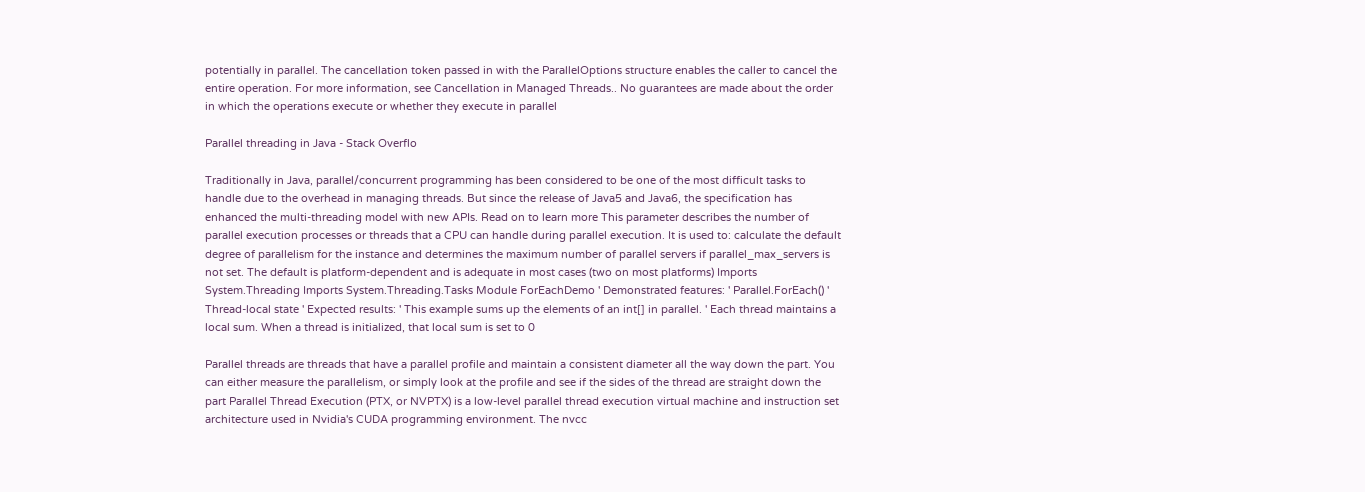potentially in parallel. The cancellation token passed in with the ParallelOptions structure enables the caller to cancel the entire operation. For more information, see Cancellation in Managed Threads.. No guarantees are made about the order in which the operations execute or whether they execute in parallel

Parallel threading in Java - Stack Overflo

Traditionally in Java, parallel/concurrent programming has been considered to be one of the most difficult tasks to handle due to the overhead in managing threads. But since the release of Java5 and Java6, the specification has enhanced the multi-threading model with new APIs. Read on to learn more This parameter describes the number of parallel execution processes or threads that a CPU can handle during parallel execution. It is used to: calculate the default degree of parallelism for the instance and determines the maximum number of parallel servers if parallel_max_servers is not set. The default is platform-dependent and is adequate in most cases (two on most platforms) Imports System.Threading Imports System.Threading.Tasks Module ForEachDemo ' Demonstrated features: ' Parallel.ForEach() ' Thread-local state ' Expected results: ' This example sums up the elements of an int[] in parallel. ' Each thread maintains a local sum. When a thread is initialized, that local sum is set to 0

Parallel threads are threads that have a parallel profile and maintain a consistent diameter all the way down the part. You can either measure the parallelism, or simply look at the profile and see if the sides of the thread are straight down the part Parallel Thread Execution (PTX, or NVPTX) is a low-level parallel thread execution virtual machine and instruction set architecture used in Nvidia's CUDA programming environment. The nvcc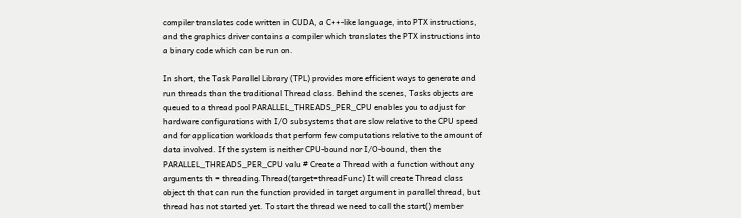compiler translates code written in CUDA, a C++-like language, into PTX instructions, and the graphics driver contains a compiler which translates the PTX instructions into a binary code which can be run on.

In short, the Task Parallel Library (TPL) provides more efficient ways to generate and run threads than the traditional Thread class. Behind the scenes, Tasks objects are queued to a thread pool PARALLEL_THREADS_PER_CPU enables you to adjust for hardware configurations with I/O subsystems that are slow relative to the CPU speed and for application workloads that perform few computations relative to the amount of data involved. If the system is neither CPU-bound nor I/O-bound, then the PARALLEL_THREADS_PER_CPU valu # Create a Thread with a function without any arguments th = threading.Thread(target=threadFunc) It will create Thread class object th that can run the function provided in target argument in parallel thread, but thread has not started yet. To start the thread we need to call the start() member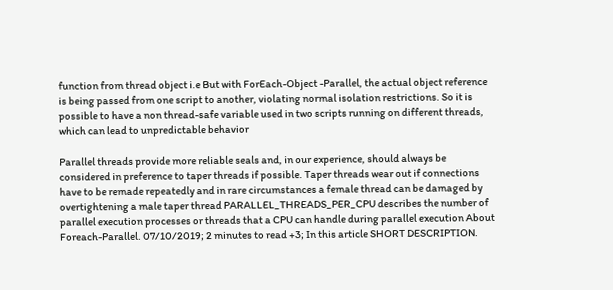function from thread object i.e But with ForEach-Object -Parallel, the actual object reference is being passed from one script to another, violating normal isolation restrictions. So it is possible to have a non thread-safe variable used in two scripts running on different threads, which can lead to unpredictable behavior

Parallel threads provide more reliable seals and, in our experience, should always be considered in preference to taper threads if possible. Taper threads wear out if connections have to be remade repeatedly and in rare circumstances a female thread can be damaged by overtightening a male taper thread PARALLEL_THREADS_PER_CPU describes the number of parallel execution processes or threads that a CPU can handle during parallel execution About Foreach-Parallel. 07/10/2019; 2 minutes to read +3; In this article SHORT DESCRIPTION.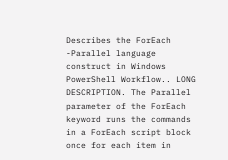Describes the ForEach -Parallel language construct in Windows PowerShell Workflow.. LONG DESCRIPTION. The Parallel parameter of the ForEach keyword runs the commands in a ForEach script block once for each item in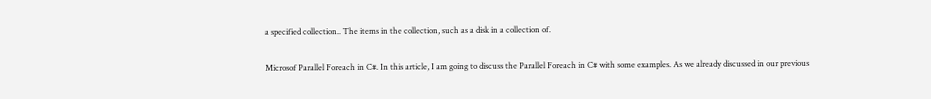a specified collection.. The items in the collection, such as a disk in a collection of.

Microsof Parallel Foreach in C#. In this article, I am going to discuss the Parallel Foreach in C# with some examples. As we already discussed in our previous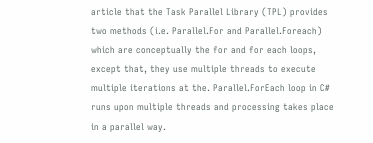article that the Task Parallel Library (TPL) provides two methods (i.e. Parallel.For and Parallel.Foreach) which are conceptually the for and for each loops, except that, they use multiple threads to execute multiple iterations at the. Parallel.ForEach loop in C# runs upon multiple threads and processing takes place in a parallel way.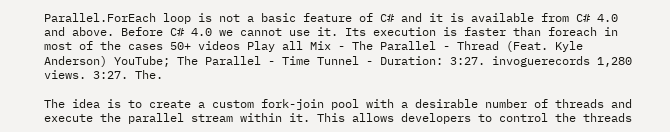Parallel.ForEach loop is not a basic feature of C# and it is available from C# 4.0 and above. Before C# 4.0 we cannot use it. Its execution is faster than foreach in most of the cases 50+ videos Play all Mix - The Parallel - Thread (Feat. Kyle Anderson) YouTube; The Parallel - Time Tunnel - Duration: 3:27. invoguerecords 1,280 views. 3:27. The.

The idea is to create a custom fork-join pool with a desirable number of threads and execute the parallel stream within it. This allows developers to control the threads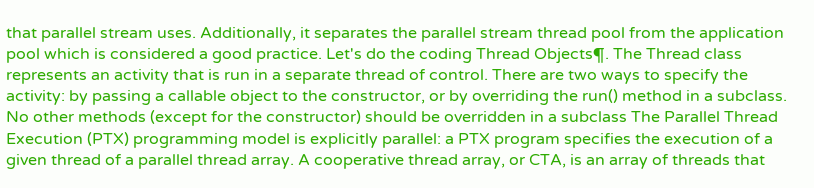that parallel stream uses. Additionally, it separates the parallel stream thread pool from the application pool which is considered a good practice. Let's do the coding Thread Objects¶. The Thread class represents an activity that is run in a separate thread of control. There are two ways to specify the activity: by passing a callable object to the constructor, or by overriding the run() method in a subclass. No other methods (except for the constructor) should be overridden in a subclass The Parallel Thread Execution (PTX) programming model is explicitly parallel: a PTX program specifies the execution of a given thread of a parallel thread array. A cooperative thread array, or CTA, is an array of threads that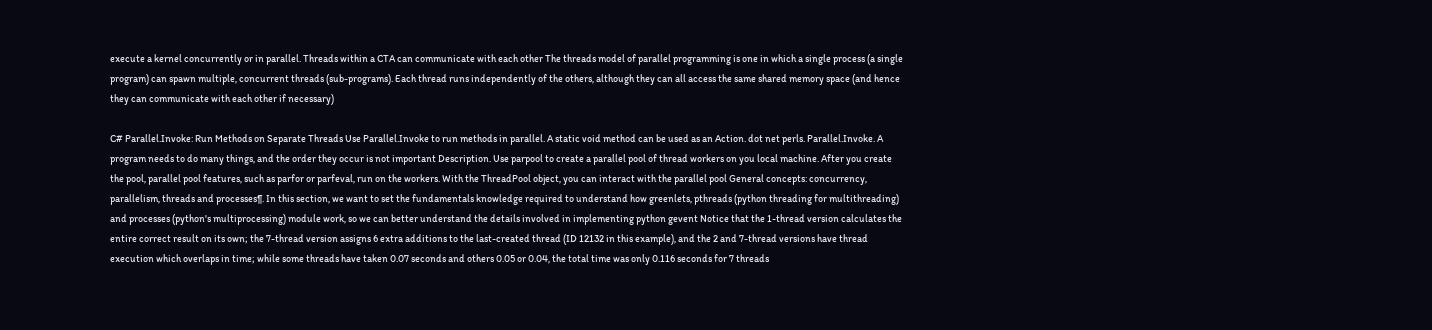execute a kernel concurrently or in parallel. Threads within a CTA can communicate with each other The threads model of parallel programming is one in which a single process (a single program) can spawn multiple, concurrent threads (sub-programs). Each thread runs independently of the others, although they can all access the same shared memory space (and hence they can communicate with each other if necessary)

C# Parallel.Invoke: Run Methods on Separate Threads Use Parallel.Invoke to run methods in parallel. A static void method can be used as an Action. dot net perls. Parallel.Invoke. A program needs to do many things, and the order they occur is not important Description. Use parpool to create a parallel pool of thread workers on you local machine. After you create the pool, parallel pool features, such as parfor or parfeval, run on the workers. With the ThreadPool object, you can interact with the parallel pool General concepts: concurrency, parallelism, threads and processes¶. In this section, we want to set the fundamentals knowledge required to understand how greenlets, pthreads (python threading for multithreading) and processes (python's multiprocessing) module work, so we can better understand the details involved in implementing python gevent Notice that the 1-thread version calculates the entire correct result on its own; the 7-thread version assigns 6 extra additions to the last-created thread (ID 12132 in this example), and the 2 and 7-thread versions have thread execution which overlaps in time; while some threads have taken 0.07 seconds and others 0.05 or 0.04, the total time was only 0.116 seconds for 7 threads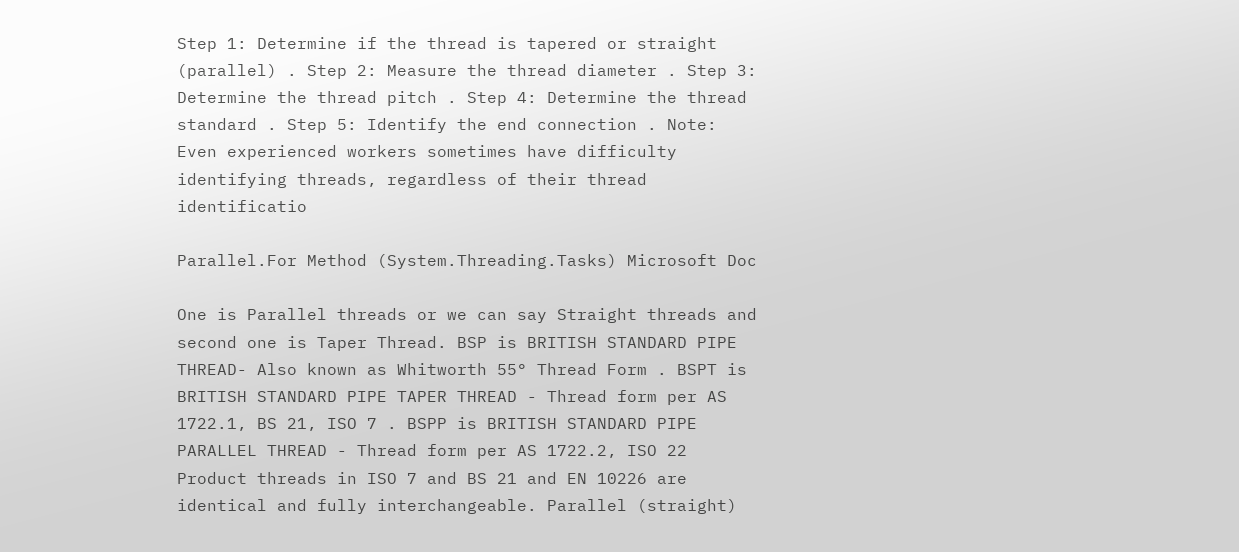Step 1: Determine if the thread is tapered or straight (parallel) . Step 2: Measure the thread diameter . Step 3: Determine the thread pitch . Step 4: Determine the thread standard . Step 5: Identify the end connection . Note: Even experienced workers sometimes have difficulty identifying threads, regardless of their thread identificatio

Parallel.For Method (System.Threading.Tasks) Microsoft Doc

One is Parallel threads or we can say Straight threads and second one is Taper Thread. BSP is BRITISH STANDARD PIPE THREAD- Also known as Whitworth 55° Thread Form . BSPT is BRITISH STANDARD PIPE TAPER THREAD - Thread form per AS 1722.1, BS 21, ISO 7 . BSPP is BRITISH STANDARD PIPE PARALLEL THREAD - Thread form per AS 1722.2, ISO 22 Product threads in ISO 7 and BS 21 and EN 10226 are identical and fully interchangeable. Parallel (straight)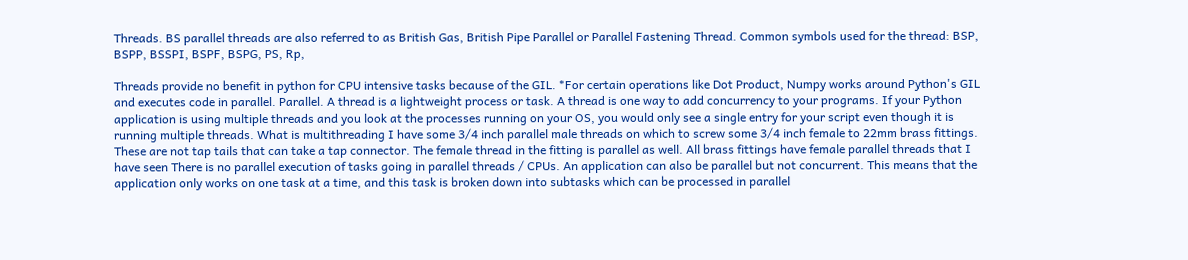Threads. BS parallel threads are also referred to as British Gas, British Pipe Parallel or Parallel Fastening Thread. Common symbols used for the thread: BSP, BSPP, BSSPI, BSPF, BSPG, PS, Rp,

Threads provide no benefit in python for CPU intensive tasks because of the GIL. *For certain operations like Dot Product, Numpy works around Python's GIL and executes code in parallel. Parallel. A thread is a lightweight process or task. A thread is one way to add concurrency to your programs. If your Python application is using multiple threads and you look at the processes running on your OS, you would only see a single entry for your script even though it is running multiple threads. What is multithreading I have some 3/4 inch parallel male threads on which to screw some 3/4 inch female to 22mm brass fittings. These are not tap tails that can take a tap connector. The female thread in the fitting is parallel as well. All brass fittings have female parallel threads that I have seen There is no parallel execution of tasks going in parallel threads / CPUs. An application can also be parallel but not concurrent. This means that the application only works on one task at a time, and this task is broken down into subtasks which can be processed in parallel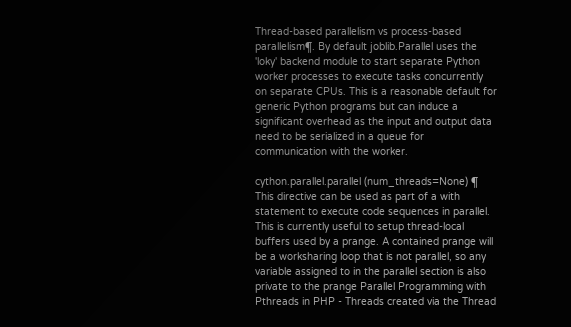Thread-based parallelism vs process-based parallelism¶. By default joblib.Parallel uses the 'loky' backend module to start separate Python worker processes to execute tasks concurrently on separate CPUs. This is a reasonable default for generic Python programs but can induce a significant overhead as the input and output data need to be serialized in a queue for communication with the worker.

cython.parallel.parallel (num_threads=None) ¶ This directive can be used as part of a with statement to execute code sequences in parallel. This is currently useful to setup thread-local buffers used by a prange. A contained prange will be a worksharing loop that is not parallel, so any variable assigned to in the parallel section is also private to the prange Parallel Programming with Pthreads in PHP - Threads created via the Thread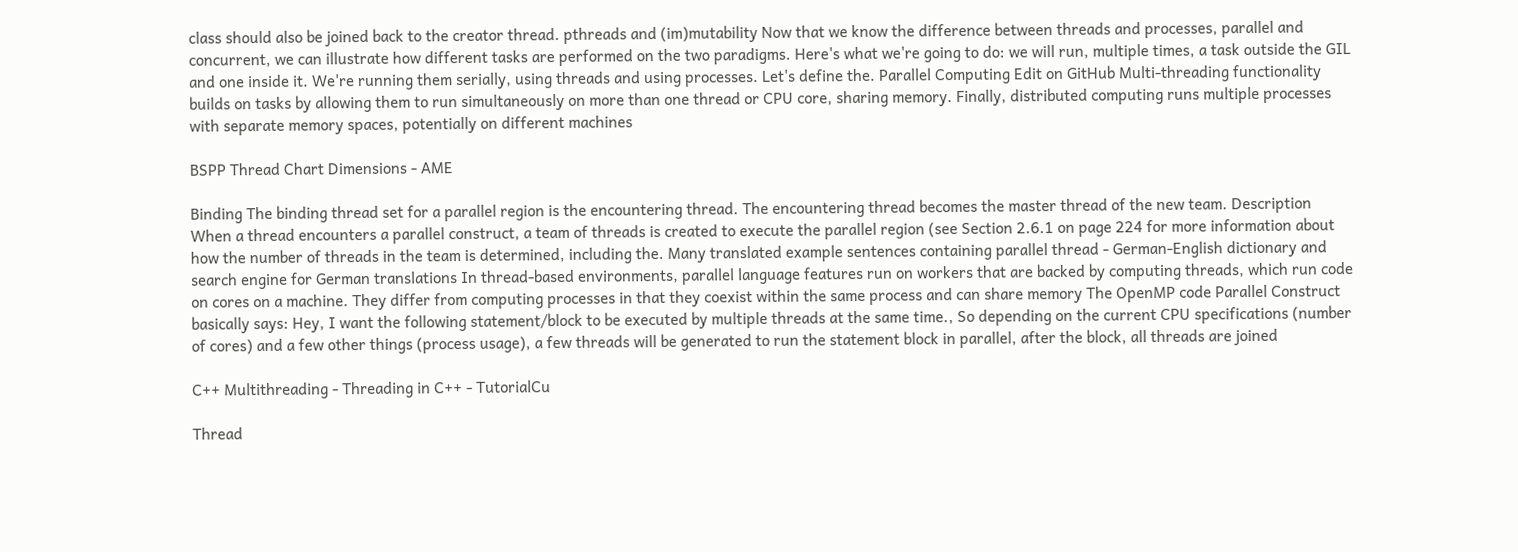class should also be joined back to the creator thread. pthreads and (im)mutability Now that we know the difference between threads and processes, parallel and concurrent, we can illustrate how different tasks are performed on the two paradigms. Here's what we're going to do: we will run, multiple times, a task outside the GIL and one inside it. We're running them serially, using threads and using processes. Let's define the. Parallel Computing Edit on GitHub Multi-threading functionality builds on tasks by allowing them to run simultaneously on more than one thread or CPU core, sharing memory. Finally, distributed computing runs multiple processes with separate memory spaces, potentially on different machines

BSPP Thread Chart Dimensions - AME

Binding The binding thread set for a parallel region is the encountering thread. The encountering thread becomes the master thread of the new team. Description When a thread encounters a parallel construct, a team of threads is created to execute the parallel region (see Section 2.6.1 on page 224 for more information about how the number of threads in the team is determined, including the. Many translated example sentences containing parallel thread - German-English dictionary and search engine for German translations In thread-based environments, parallel language features run on workers that are backed by computing threads, which run code on cores on a machine. They differ from computing processes in that they coexist within the same process and can share memory The OpenMP code Parallel Construct basically says: Hey, I want the following statement/block to be executed by multiple threads at the same time., So depending on the current CPU specifications (number of cores) and a few other things (process usage), a few threads will be generated to run the statement block in parallel, after the block, all threads are joined

C++ Multithreading - Threading in C++ - TutorialCu

Thread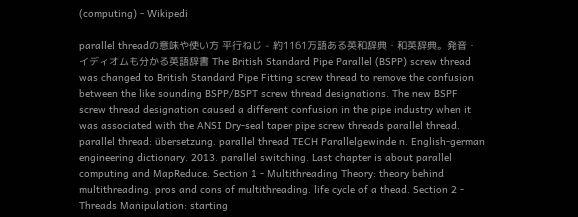(computing) - Wikipedi

parallel threadの意味や使い方 平行ねじ - 約1161万語ある英和辞典・和英辞典。発音・イディオムも分かる英語辞書 The British Standard Pipe Parallel (BSPP) screw thread was changed to British Standard Pipe Fitting screw thread to remove the confusion between the like sounding BSPP/BSPT screw thread designations. The new BSPF screw thread designation caused a different confusion in the pipe industry when it was associated with the ANSI Dry-seal taper pipe screw threads parallel thread. parallel thread: übersetzung. parallel thread TECH Parallelgewinde n. English-german engineering dictionary. 2013. parallel switching. Last chapter is about parallel computing and MapReduce. Section 1 - Multithreading Theory: theory behind multithreading. pros and cons of multithreading. life cycle of a thead. Section 2 - Threads Manipulation: starting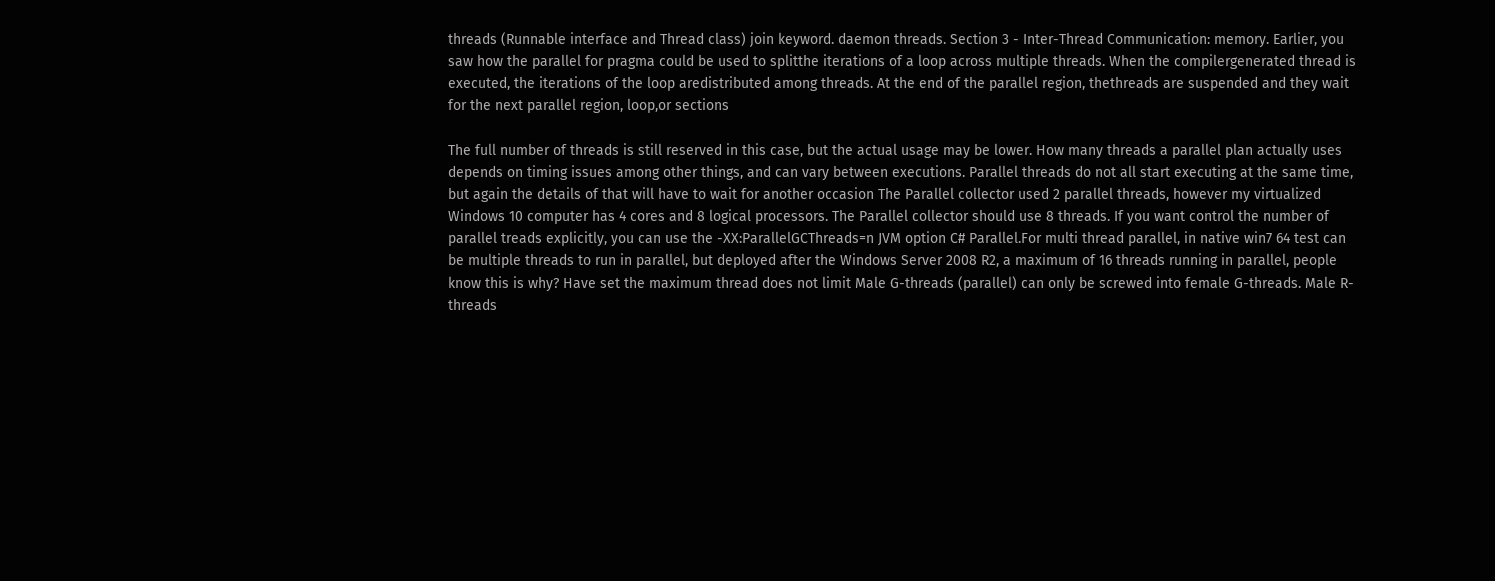threads (Runnable interface and Thread class) join keyword. daemon threads. Section 3 - Inter-Thread Communication: memory. Earlier, you saw how the parallel for pragma could be used to splitthe iterations of a loop across multiple threads. When the compilergenerated thread is executed, the iterations of the loop aredistributed among threads. At the end of the parallel region, thethreads are suspended and they wait for the next parallel region, loop,or sections

The full number of threads is still reserved in this case, but the actual usage may be lower. How many threads a parallel plan actually uses depends on timing issues among other things, and can vary between executions. Parallel threads do not all start executing at the same time, but again the details of that will have to wait for another occasion The Parallel collector used 2 parallel threads, however my virtualized Windows 10 computer has 4 cores and 8 logical processors. The Parallel collector should use 8 threads. If you want control the number of parallel treads explicitly, you can use the -XX:ParallelGCThreads=n JVM option C# Parallel.For multi thread parallel, in native win7 64 test can be multiple threads to run in parallel, but deployed after the Windows Server 2008 R2, a maximum of 16 threads running in parallel, people know this is why? Have set the maximum thread does not limit Male G-threads (parallel) can only be screwed into female G-threads. Male R-threads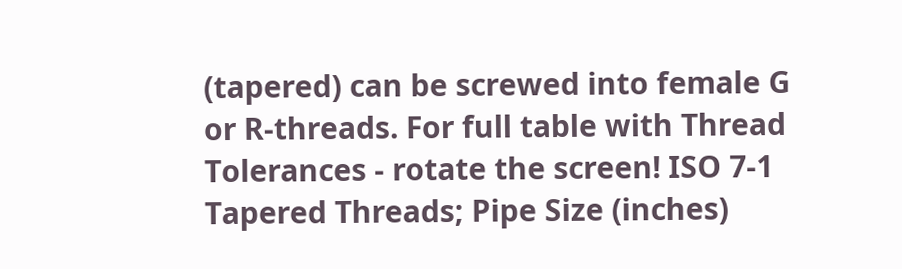(tapered) can be screwed into female G or R-threads. For full table with Thread Tolerances - rotate the screen! ISO 7-1 Tapered Threads; Pipe Size (inches)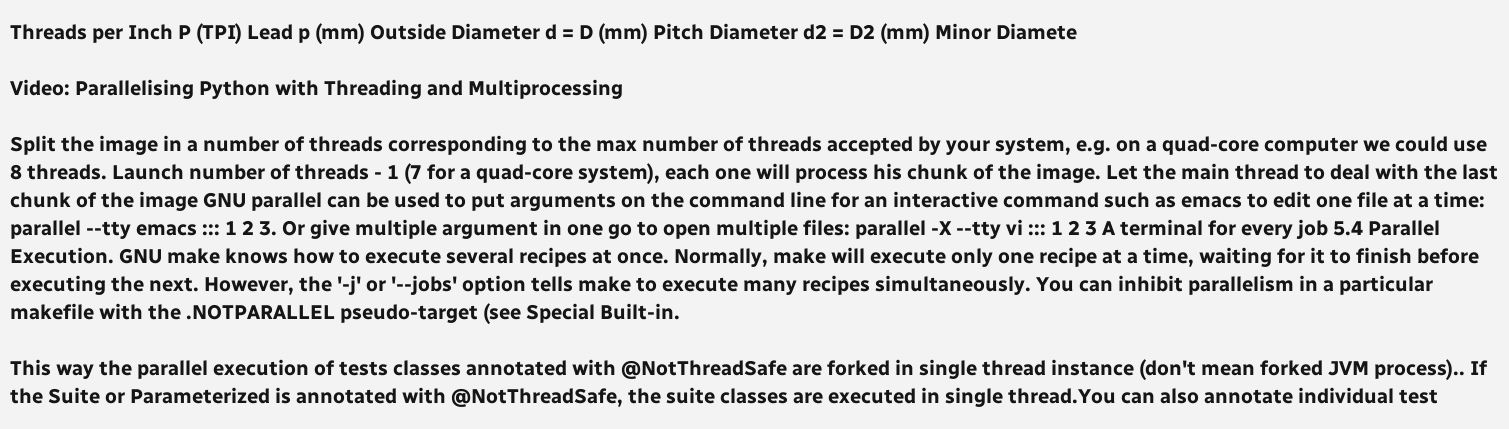Threads per Inch P (TPI) Lead p (mm) Outside Diameter d = D (mm) Pitch Diameter d2 = D2 (mm) Minor Diamete

Video: Parallelising Python with Threading and Multiprocessing

Split the image in a number of threads corresponding to the max number of threads accepted by your system, e.g. on a quad-core computer we could use 8 threads. Launch number of threads - 1 (7 for a quad-core system), each one will process his chunk of the image. Let the main thread to deal with the last chunk of the image GNU parallel can be used to put arguments on the command line for an interactive command such as emacs to edit one file at a time: parallel --tty emacs ::: 1 2 3. Or give multiple argument in one go to open multiple files: parallel -X --tty vi ::: 1 2 3 A terminal for every job 5.4 Parallel Execution. GNU make knows how to execute several recipes at once. Normally, make will execute only one recipe at a time, waiting for it to finish before executing the next. However, the '-j' or '--jobs' option tells make to execute many recipes simultaneously. You can inhibit parallelism in a particular makefile with the .NOTPARALLEL pseudo-target (see Special Built-in.

This way the parallel execution of tests classes annotated with @NotThreadSafe are forked in single thread instance (don't mean forked JVM process).. If the Suite or Parameterized is annotated with @NotThreadSafe, the suite classes are executed in single thread.You can also annotate individual test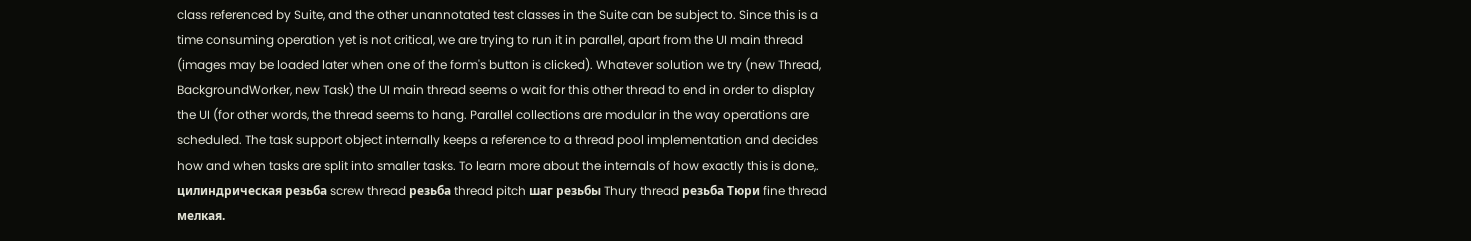class referenced by Suite, and the other unannotated test classes in the Suite can be subject to. Since this is a time consuming operation yet is not critical, we are trying to run it in parallel, apart from the UI main thread (images may be loaded later when one of the form's button is clicked). Whatever solution we try (new Thread, BackgroundWorker, new Task) the UI main thread seems o wait for this other thread to end in order to display the UI (for other words, the thread seems to hang. Parallel collections are modular in the way operations are scheduled. The task support object internally keeps a reference to a thread pool implementation and decides how and when tasks are split into smaller tasks. To learn more about the internals of how exactly this is done,. цилиндрическая резьба screw thread резьба thread pitch шаг резьбы Thury thread резьба Тюри fine thread мелкая.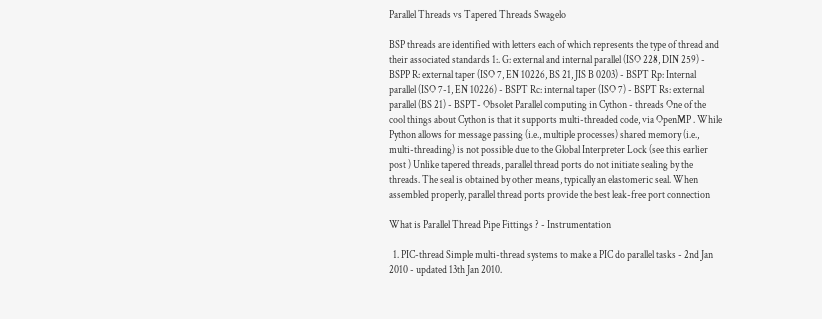Parallel Threads vs Tapered Threads Swagelo

BSP threads are identified with letters each of which represents the type of thread and their associated standards 1:. G: external and internal parallel (ISO 228, DIN 259) - BSPP R: external taper (ISO 7, EN 10226, BS 21, JIS B 0203) - BSPT Rp: Internal parallel (ISO 7-1, EN 10226) - BSPT Rc: internal taper (ISO 7) - BSPT Rs: external parallel (BS 21) - BSPT- Obsolet Parallel computing in Cython - threads One of the cool things about Cython is that it supports multi-threaded code, via OpenMP . While Python allows for message passing (i.e., multiple processes) shared memory (i.e., multi-threading) is not possible due to the Global Interpreter Lock (see this earlier post ) Unlike tapered threads, parallel thread ports do not initiate sealing by the threads. The seal is obtained by other means, typically an elastomeric seal. When assembled properly, parallel thread ports provide the best leak-free port connection

What is Parallel Thread Pipe Fittings ? - Instrumentation

  1. PIC-thread Simple multi-thread systems to make a PIC do parallel tasks - 2nd Jan 2010 - updated 13th Jan 2010.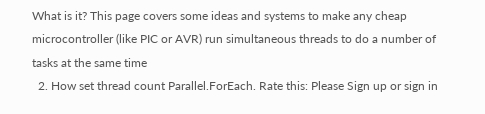What is it? This page covers some ideas and systems to make any cheap microcontroller (like PIC or AVR) run simultaneous threads to do a number of tasks at the same time
  2. How set thread count Parallel.ForEach. Rate this: Please Sign up or sign in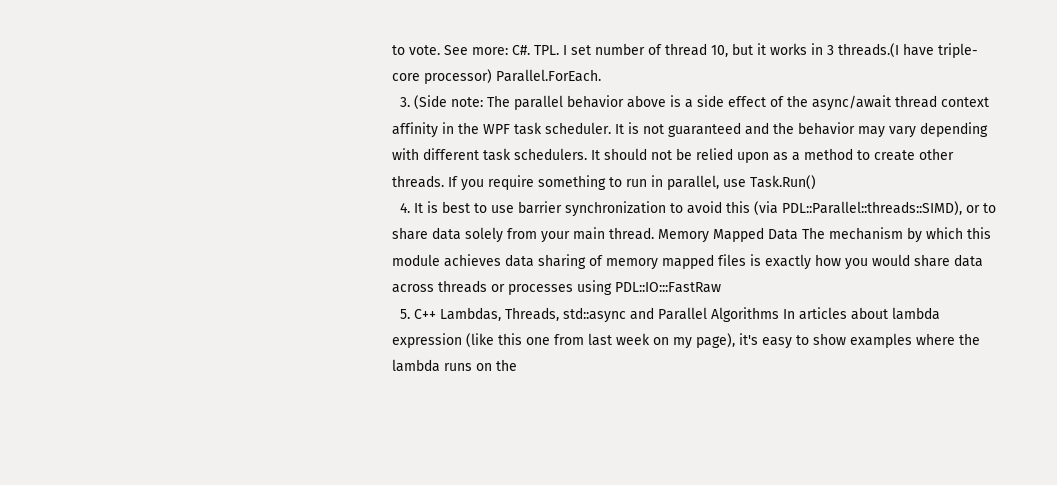to vote. See more: C#. TPL. I set number of thread 10, but it works in 3 threads.(I have triple-core processor) Parallel.ForEach.
  3. (Side note: The parallel behavior above is a side effect of the async/await thread context affinity in the WPF task scheduler. It is not guaranteed and the behavior may vary depending with different task schedulers. It should not be relied upon as a method to create other threads. If you require something to run in parallel, use Task.Run()
  4. It is best to use barrier synchronization to avoid this (via PDL::Parallel::threads::SIMD), or to share data solely from your main thread. Memory Mapped Data The mechanism by which this module achieves data sharing of memory mapped files is exactly how you would share data across threads or processes using PDL::IO:::FastRaw
  5. C++ Lambdas, Threads, std::async and Parallel Algorithms In articles about lambda expression (like this one from last week on my page), it's easy to show examples where the lambda runs on the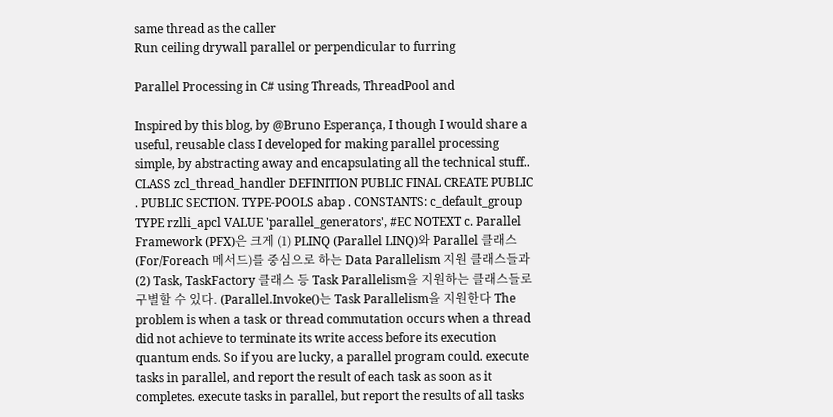same thread as the caller
Run ceiling drywall parallel or perpendicular to furring

Parallel Processing in C# using Threads, ThreadPool and

Inspired by this blog, by @Bruno Esperança, I though I would share a useful, reusable class I developed for making parallel processing simple, by abstracting away and encapsulating all the technical stuff.. CLASS zcl_thread_handler DEFINITION PUBLIC FINAL CREATE PUBLIC . PUBLIC SECTION. TYPE-POOLS abap . CONSTANTS: c_default_group TYPE rzlli_apcl VALUE 'parallel_generators', #EC NOTEXT c. Parallel Framework (PFX)은 크게 (1) PLINQ (Parallel LINQ)와 Parallel 클래스 (For/Foreach 메서드)를 중심으로 하는 Data Parallelism 지원 클래스들과 (2) Task, TaskFactory 클래스 등 Task Parallelism을 지원하는 클래스들로 구별할 수 있다. (Parallel.Invoke()는 Task Parallelism을 지원한다 The problem is when a task or thread commutation occurs when a thread did not achieve to terminate its write access before its execution quantum ends. So if you are lucky, a parallel program could. execute tasks in parallel, and report the result of each task as soon as it completes. execute tasks in parallel, but report the results of all tasks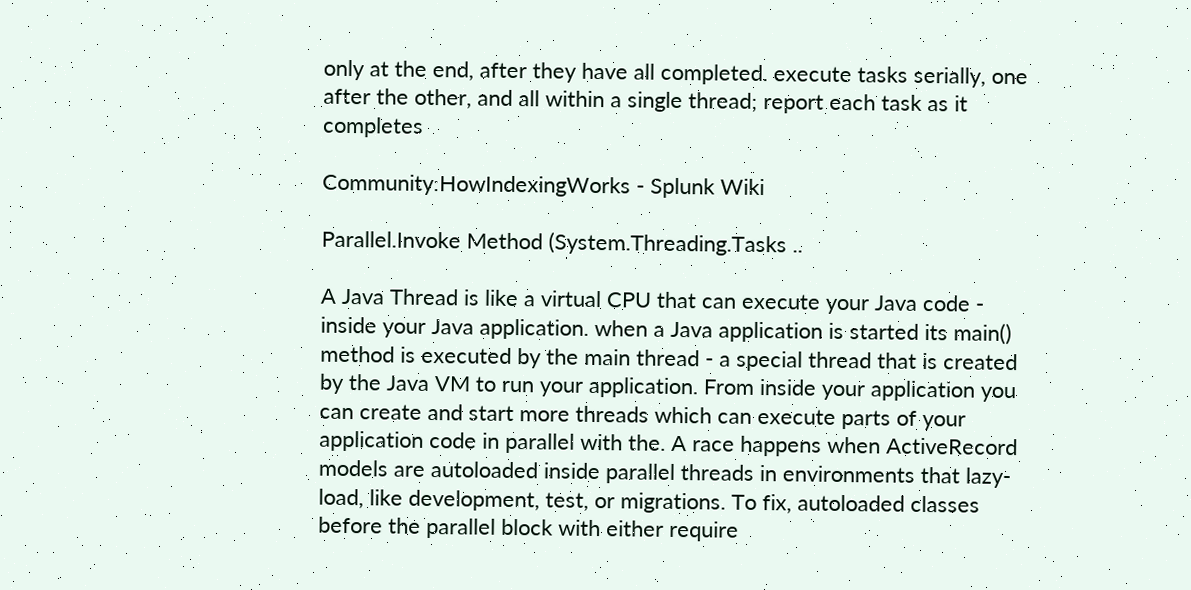only at the end, after they have all completed. execute tasks serially, one after the other, and all within a single thread; report each task as it completes

Community:HowIndexingWorks - Splunk Wiki

Parallel.Invoke Method (System.Threading.Tasks ..

A Java Thread is like a virtual CPU that can execute your Java code - inside your Java application. when a Java application is started its main() method is executed by the main thread - a special thread that is created by the Java VM to run your application. From inside your application you can create and start more threads which can execute parts of your application code in parallel with the. A race happens when ActiveRecord models are autoloaded inside parallel threads in environments that lazy-load, like development, test, or migrations. To fix, autoloaded classes before the parallel block with either require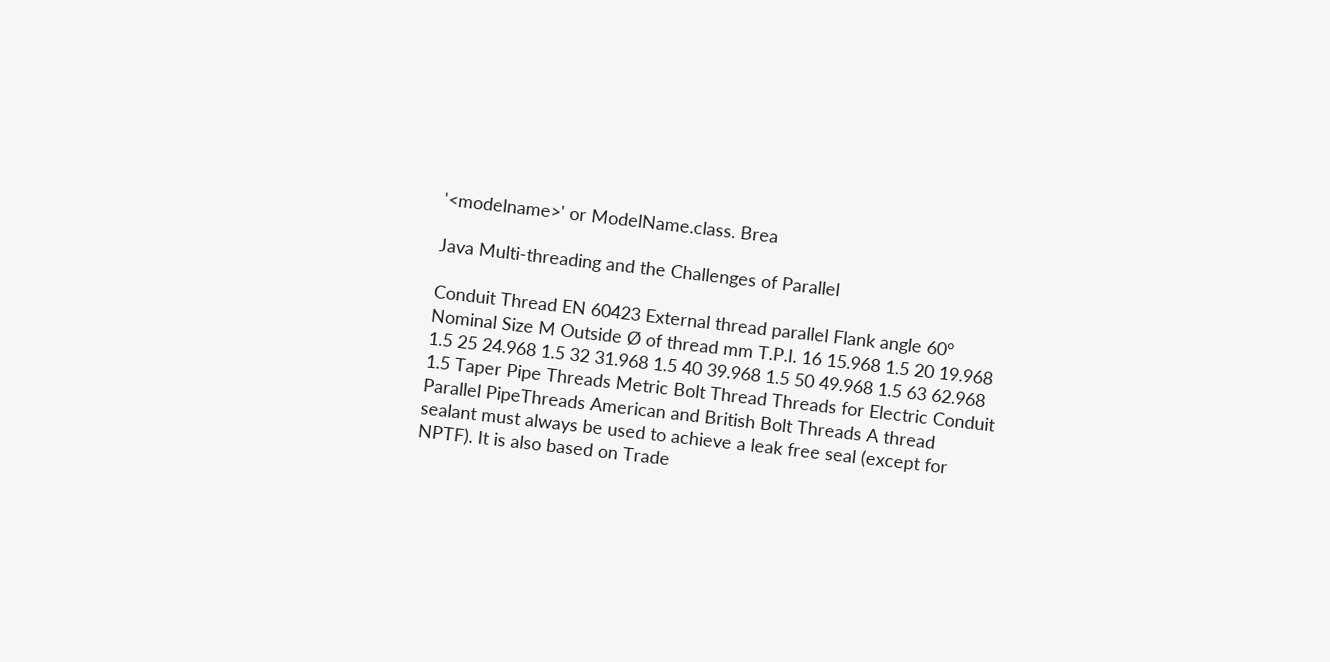'<modelname>' or ModelName.class. Brea

Java Multi-threading and the Challenges of Parallel

Conduit Thread EN 60423 External thread parallel Flank angle 60° Nominal Size M Outside Ø of thread mm T.P.I. 16 15.968 1.5 20 19.968 1.5 25 24.968 1.5 32 31.968 1.5 40 39.968 1.5 50 49.968 1.5 63 62.968 1.5 Taper Pipe Threads Metric Bolt Thread Threads for Electric Conduit Parallel PipeThreads American and British Bolt Threads A thread sealant must always be used to achieve a leak free seal (except for NPTF). It is also based on Trade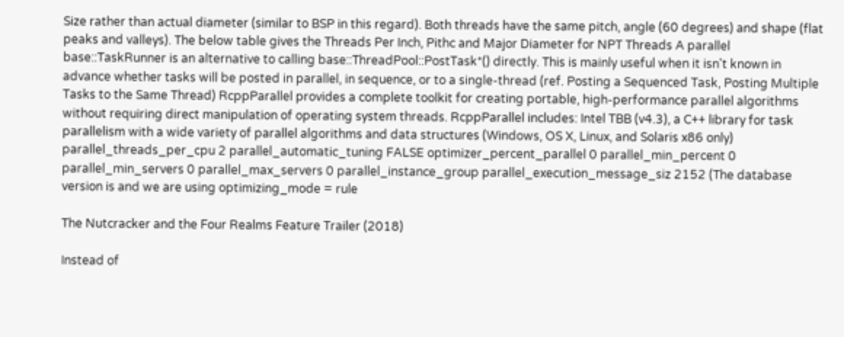Size rather than actual diameter (similar to BSP in this regard). Both threads have the same pitch, angle (60 degrees) and shape (flat peaks and valleys). The below table gives the Threads Per Inch, Pithc and Major Diameter for NPT Threads A parallel base::TaskRunner is an alternative to calling base::ThreadPool::PostTask*() directly. This is mainly useful when it isn't known in advance whether tasks will be posted in parallel, in sequence, or to a single-thread (ref. Posting a Sequenced Task, Posting Multiple Tasks to the Same Thread) RcppParallel provides a complete toolkit for creating portable, high-performance parallel algorithms without requiring direct manipulation of operating system threads. RcppParallel includes: Intel TBB (v4.3), a C++ library for task parallelism with a wide variety of parallel algorithms and data structures (Windows, OS X, Linux, and Solaris x86 only) parallel_threads_per_cpu 2 parallel_automatic_tuning FALSE optimizer_percent_parallel 0 parallel_min_percent 0 parallel_min_servers 0 parallel_max_servers 0 parallel_instance_group parallel_execution_message_siz 2152 (The database version is and we are using optimizing_mode = rule

The Nutcracker and the Four Realms Feature Trailer (2018)

Instead of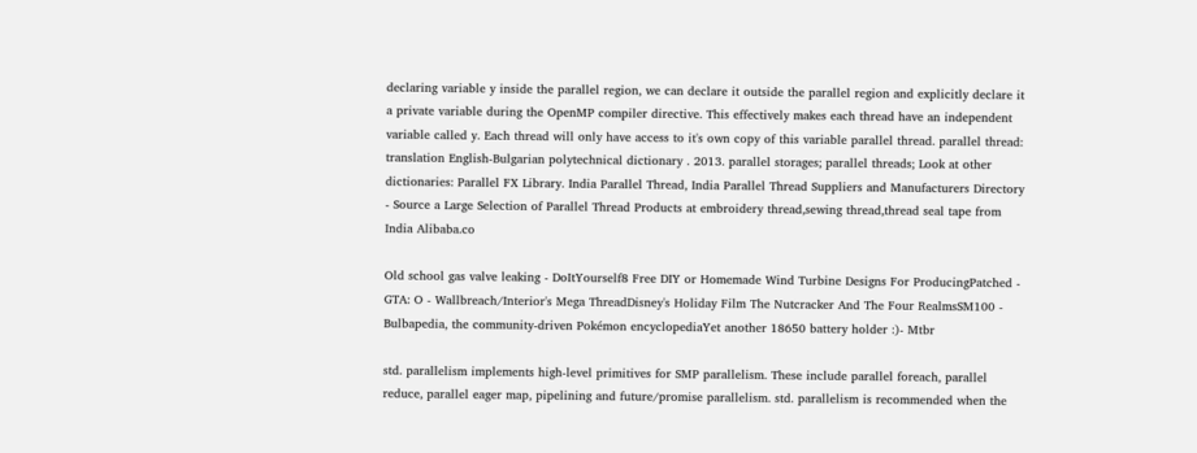declaring variable y inside the parallel region, we can declare it outside the parallel region and explicitly declare it a private variable during the OpenMP compiler directive. This effectively makes each thread have an independent variable called y. Each thread will only have access to it's own copy of this variable parallel thread. parallel thread: translation English-Bulgarian polytechnical dictionary . 2013. parallel storages; parallel threads; Look at other dictionaries: Parallel FX Library. India Parallel Thread, India Parallel Thread Suppliers and Manufacturers Directory - Source a Large Selection of Parallel Thread Products at embroidery thread,sewing thread,thread seal tape from India Alibaba.co

Old school gas valve leaking - DoItYourself8 Free DIY or Homemade Wind Turbine Designs For ProducingPatched - GTA: O - Wallbreach/Interior's Mega ThreadDisney's Holiday Film The Nutcracker And The Four RealmsSM100 - Bulbapedia, the community-driven Pokémon encyclopediaYet another 18650 battery holder :)- Mtbr

std. parallelism implements high-level primitives for SMP parallelism. These include parallel foreach, parallel reduce, parallel eager map, pipelining and future/promise parallelism. std. parallelism is recommended when the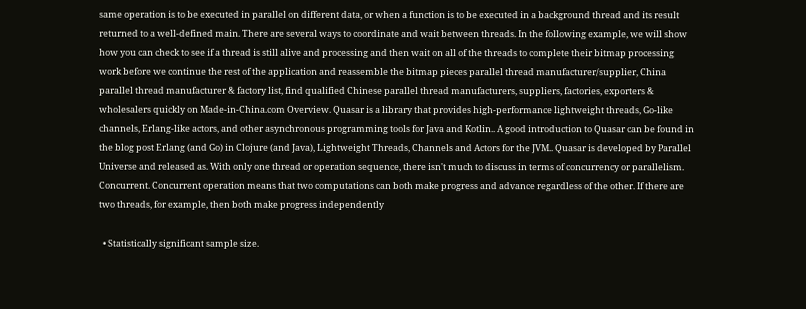same operation is to be executed in parallel on different data, or when a function is to be executed in a background thread and its result returned to a well-defined main. There are several ways to coordinate and wait between threads. In the following example, we will show how you can check to see if a thread is still alive and processing and then wait on all of the threads to complete their bitmap processing work before we continue the rest of the application and reassemble the bitmap pieces parallel thread manufacturer/supplier, China parallel thread manufacturer & factory list, find qualified Chinese parallel thread manufacturers, suppliers, factories, exporters & wholesalers quickly on Made-in-China.com Overview. Quasar is a library that provides high-performance lightweight threads, Go-like channels, Erlang-like actors, and other asynchronous programming tools for Java and Kotlin.. A good introduction to Quasar can be found in the blog post Erlang (and Go) in Clojure (and Java), Lightweight Threads, Channels and Actors for the JVM.. Quasar is developed by Parallel Universe and released as. With only one thread or operation sequence, there isn't much to discuss in terms of concurrency or parallelism. Concurrent. Concurrent operation means that two computations can both make progress and advance regardless of the other. If there are two threads, for example, then both make progress independently

  • Statistically significant sample size.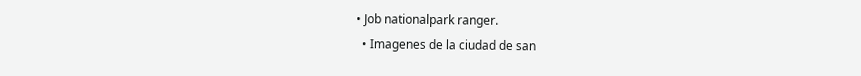• Job nationalpark ranger.
  • Imagenes de la ciudad de san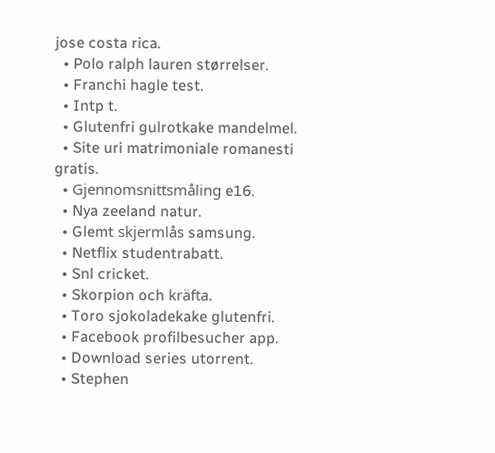jose costa rica.
  • Polo ralph lauren størrelser.
  • Franchi hagle test.
  • Intp t.
  • Glutenfri gulrotkake mandelmel.
  • Site uri matrimoniale romanesti gratis.
  • Gjennomsnittsmåling e16.
  • Nya zeeland natur.
  • Glemt skjermlås samsung.
  • Netflix studentrabatt.
  • Snl cricket.
  • Skorpion och kräfta.
  • Toro sjokoladekake glutenfri.
  • Facebook profilbesucher app.
  • Download series utorrent.
  • Stephen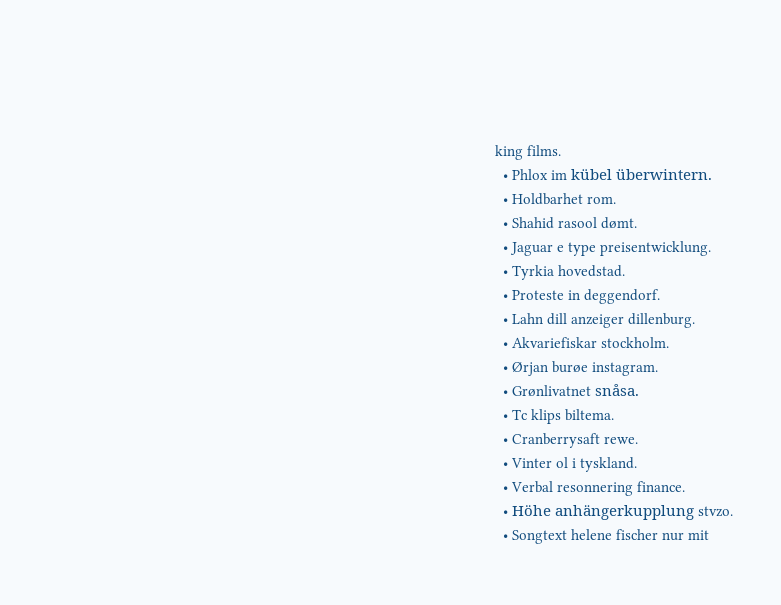king films.
  • Phlox im kübel überwintern.
  • Holdbarhet rom.
  • Shahid rasool dømt.
  • Jaguar e type preisentwicklung.
  • Tyrkia hovedstad.
  • Proteste in deggendorf.
  • Lahn dill anzeiger dillenburg.
  • Akvariefiskar stockholm.
  • Ørjan burøe instagram.
  • Grønlivatnet snåsa.
  • Tc klips biltema.
  • Cranberrysaft rewe.
  • Vinter ol i tyskland.
  • Verbal resonnering finance.
  • Höhe anhängerkupplung stvzo.
  • Songtext helene fischer nur mit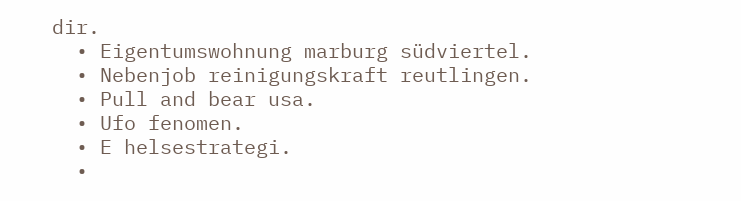dir.
  • Eigentumswohnung marburg südviertel.
  • Nebenjob reinigungskraft reutlingen.
  • Pull and bear usa.
  • Ufo fenomen.
  • E helsestrategi.
  •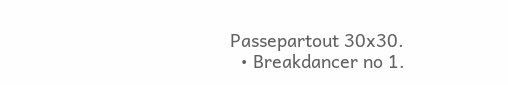Passepartout 30x30.
  • Breakdancer no 1.